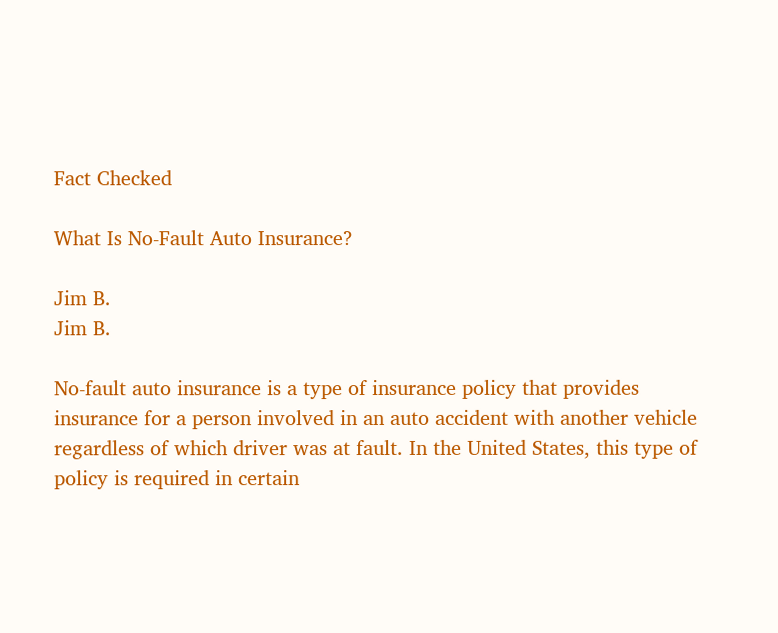Fact Checked

What Is No-Fault Auto Insurance?

Jim B.
Jim B.

No-fault auto insurance is a type of insurance policy that provides insurance for a person involved in an auto accident with another vehicle regardless of which driver was at fault. In the United States, this type of policy is required in certain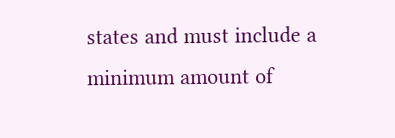states and must include a minimum amount of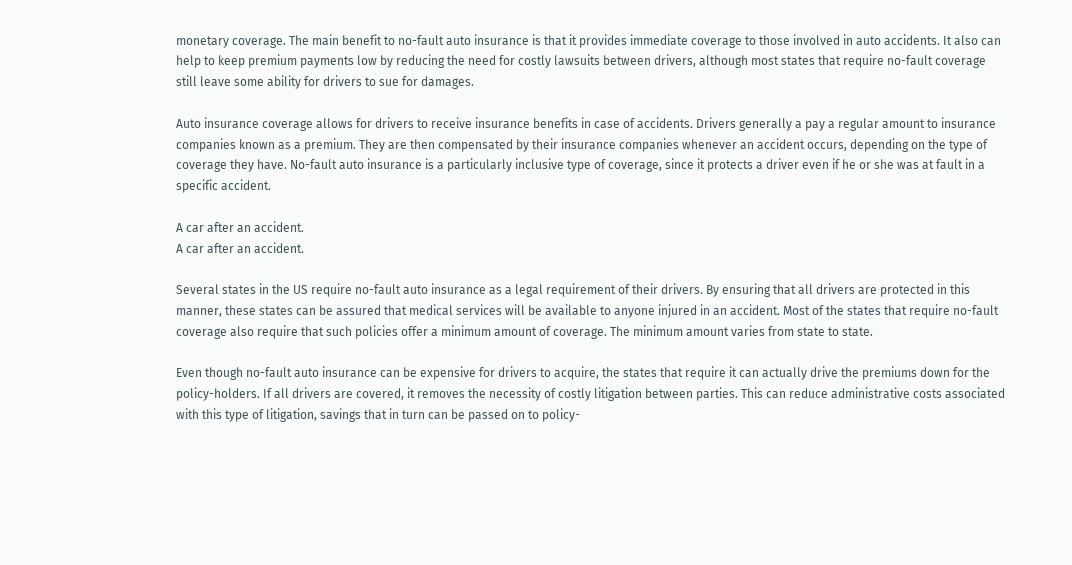monetary coverage. The main benefit to no-fault auto insurance is that it provides immediate coverage to those involved in auto accidents. It also can help to keep premium payments low by reducing the need for costly lawsuits between drivers, although most states that require no-fault coverage still leave some ability for drivers to sue for damages.

Auto insurance coverage allows for drivers to receive insurance benefits in case of accidents. Drivers generally a pay a regular amount to insurance companies known as a premium. They are then compensated by their insurance companies whenever an accident occurs, depending on the type of coverage they have. No-fault auto insurance is a particularly inclusive type of coverage, since it protects a driver even if he or she was at fault in a specific accident.

A car after an accident.
A car after an accident.

Several states in the US require no-fault auto insurance as a legal requirement of their drivers. By ensuring that all drivers are protected in this manner, these states can be assured that medical services will be available to anyone injured in an accident. Most of the states that require no-fault coverage also require that such policies offer a minimum amount of coverage. The minimum amount varies from state to state.

Even though no-fault auto insurance can be expensive for drivers to acquire, the states that require it can actually drive the premiums down for the policy-holders. If all drivers are covered, it removes the necessity of costly litigation between parties. This can reduce administrative costs associated with this type of litigation, savings that in turn can be passed on to policy-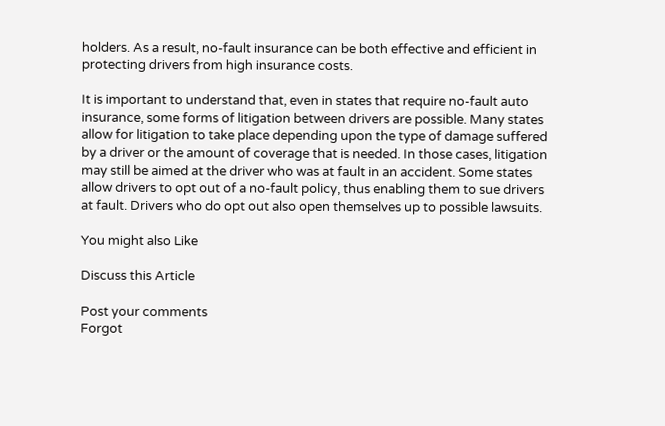holders. As a result, no-fault insurance can be both effective and efficient in protecting drivers from high insurance costs.

It is important to understand that, even in states that require no-fault auto insurance, some forms of litigation between drivers are possible. Many states allow for litigation to take place depending upon the type of damage suffered by a driver or the amount of coverage that is needed. In those cases, litigation may still be aimed at the driver who was at fault in an accident. Some states allow drivers to opt out of a no-fault policy, thus enabling them to sue drivers at fault. Drivers who do opt out also open themselves up to possible lawsuits.

You might also Like

Discuss this Article

Post your comments
Forgot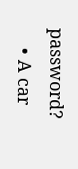password?
    • A car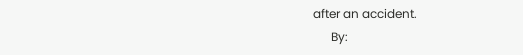after an accident.
      By: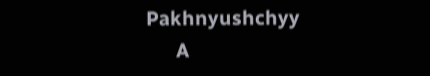Pakhnyushchyy
      A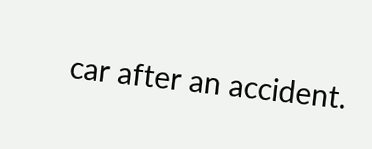car after an accident.